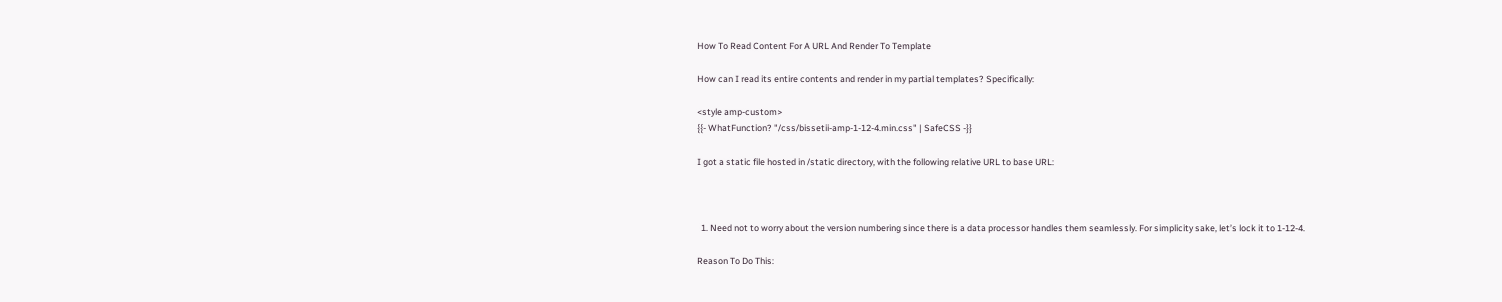How To Read Content For A URL And Render To Template

How can I read its entire contents and render in my partial templates? Specifically:

<style amp-custom>
{{- WhatFunction? "/css/bissetii-amp-1-12-4.min.css" | SafeCSS -}}

I got a static file hosted in /static directory, with the following relative URL to base URL:



  1. Need not to worry about the version numbering since there is a data processor handles them seamlessly. For simplicity sake, let’s lock it to 1-12-4.

Reason To Do This: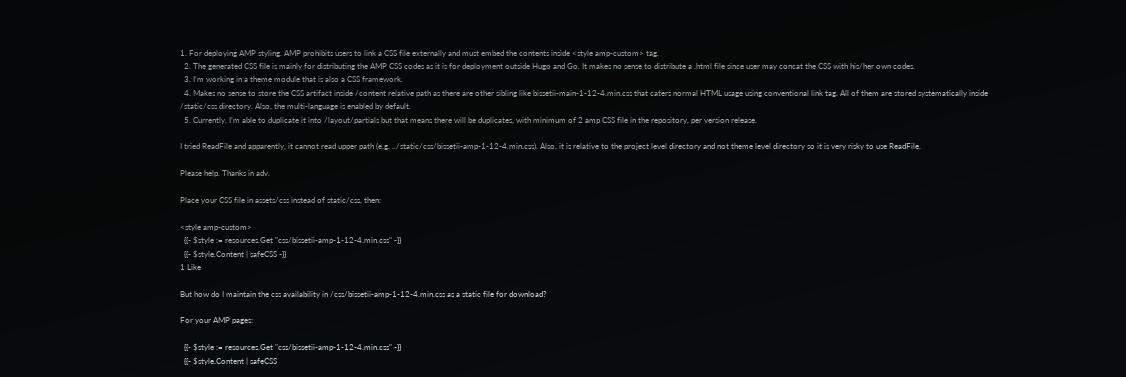1. For deploying AMP styling. AMP prohibits users to link a CSS file externally and must embed the contents inside <style amp-custom> tag.
  2. The generated CSS file is mainly for distributing the AMP CSS codes as it is for deployment outside Hugo and Go. It makes no sense to distribute a .html file since user may concat the CSS with his/her own codes.
  3. I’m working in a theme module that is also a CSS framework.
  4. Makes no sense to store the CSS artifact inside /content relative path as there are other sibling like bissetii-main-1-12-4.min.css that caters normal HTML usage using conventional link tag. All of them are stored systematically inside /static/css directory. Also, the multi-language is enabled by default.
  5. Currently, I’m able to duplicate it into /layout/partials but that means there will be duplicates, with minimum of 2 amp CSS file in the repository, per version release.

I tried ReadFile and apparently, it cannot read upper path (e.g. ../static/css/bissetii-amp-1-12-4.min.css). Also, it is relative to the project level directory and not theme level directory so it is very risky to use ReadFile.

Please help. Thanks in adv.

Place your CSS file in assets/css instead of static/css, then:

<style amp-custom>
  {{- $style := resources.Get "css/bissetii-amp-1-12-4.min.css" -}}
  {{- $style.Content | safeCSS -}}
1 Like

But how do I maintain the css availability in /css/bissetii-amp-1-12-4.min.css as a static file for download?

For your AMP pages:

  {{- $style := resources.Get "css/bissetii-amp-1-12-4.min.css" -}}
  {{- $style.Content | safeCSS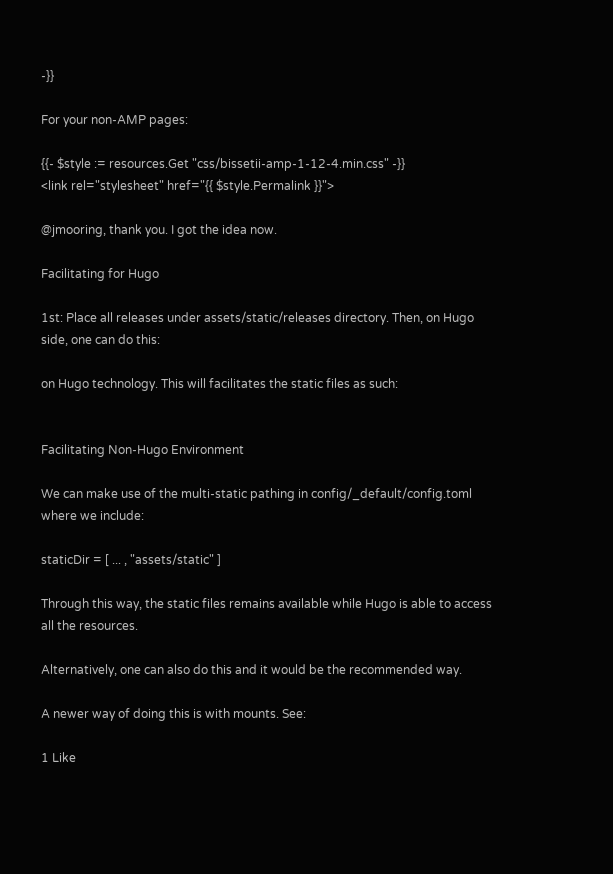-}}

For your non-AMP pages:

{{- $style := resources.Get "css/bissetii-amp-1-12-4.min.css" -}}
<link rel="stylesheet" href="{{ $style.Permalink }}">

@jmooring, thank you. I got the idea now.

Facilitating for Hugo

1st: Place all releases under assets/static/releases directory. Then, on Hugo side, one can do this:

on Hugo technology. This will facilitates the static files as such:


Facilitating Non-Hugo Environment

We can make use of the multi-static pathing in config/_default/config.toml where we include:

staticDir = [ ... , "assets/static" ]

Through this way, the static files remains available while Hugo is able to access all the resources.

Alternatively, one can also do this and it would be the recommended way.

A newer way of doing this is with mounts. See:

1 Like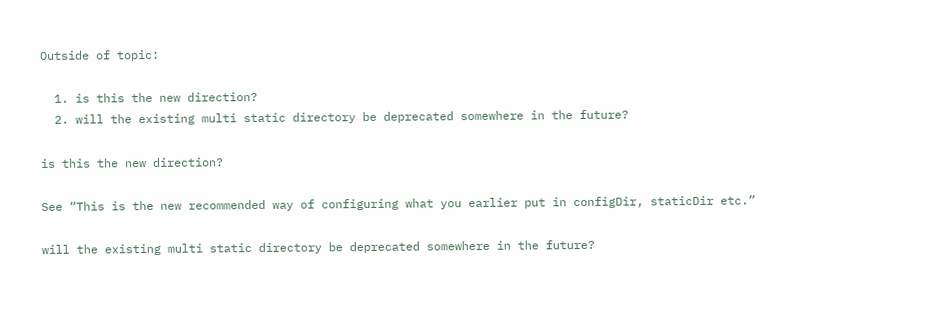Outside of topic:

  1. is this the new direction?
  2. will the existing multi static directory be deprecated somewhere in the future?

is this the new direction?

See “This is the new recommended way of configuring what you earlier put in configDir, staticDir etc.”

will the existing multi static directory be deprecated somewhere in the future?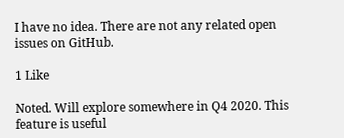I have no idea. There are not any related open issues on GitHub.

1 Like

Noted. Will explore somewhere in Q4 2020. This feature is useful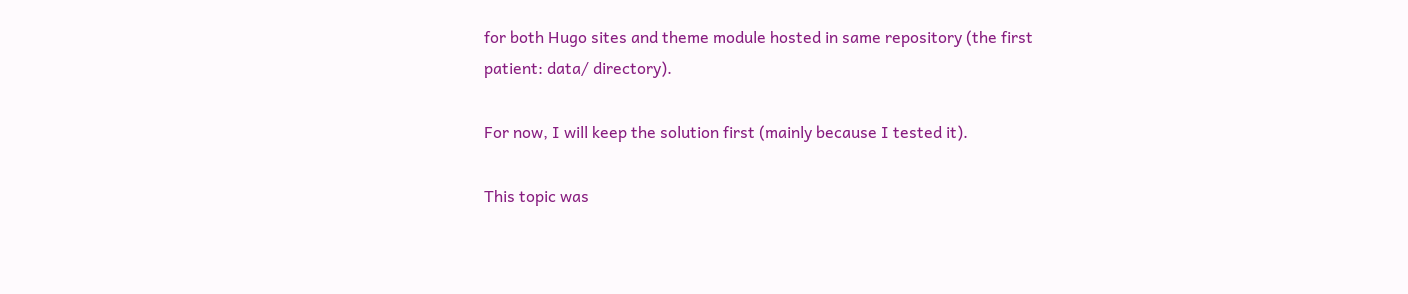for both Hugo sites and theme module hosted in same repository (the first patient: data/ directory).

For now, I will keep the solution first (mainly because I tested it).

This topic was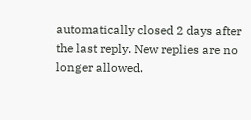automatically closed 2 days after the last reply. New replies are no longer allowed.